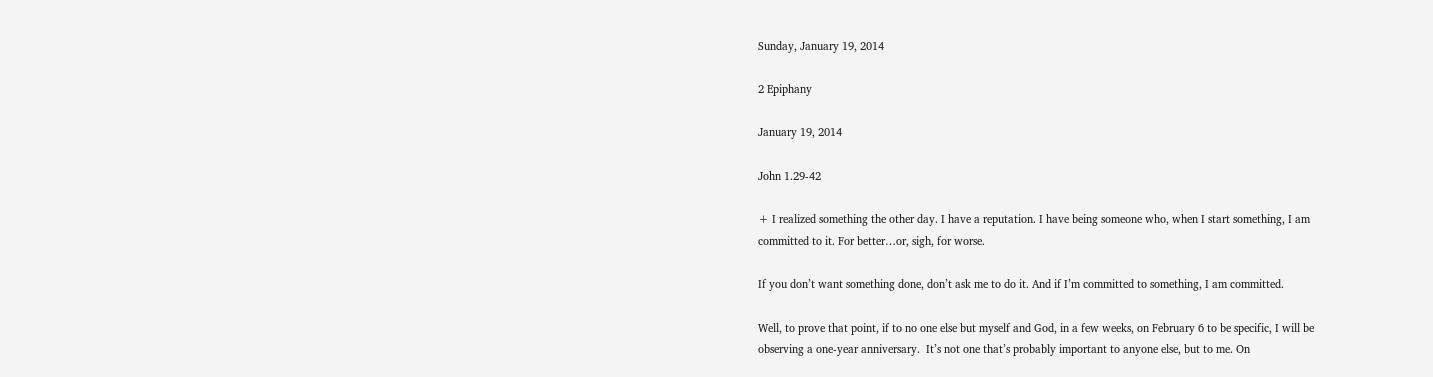Sunday, January 19, 2014

2 Epiphany

January 19, 2014

John 1.29-42

+ I realized something the other day. I have a reputation. I have being someone who, when I start something, I am committed to it. For better…or, sigh, for worse.

If you don’t want something done, don’t ask me to do it. And if I’m committed to something, I am committed.

Well, to prove that point, if to no one else but myself and God, in a few weeks, on February 6 to be specific, I will be observing a one-year anniversary.  It’s not one that’s probably important to anyone else, but to me. On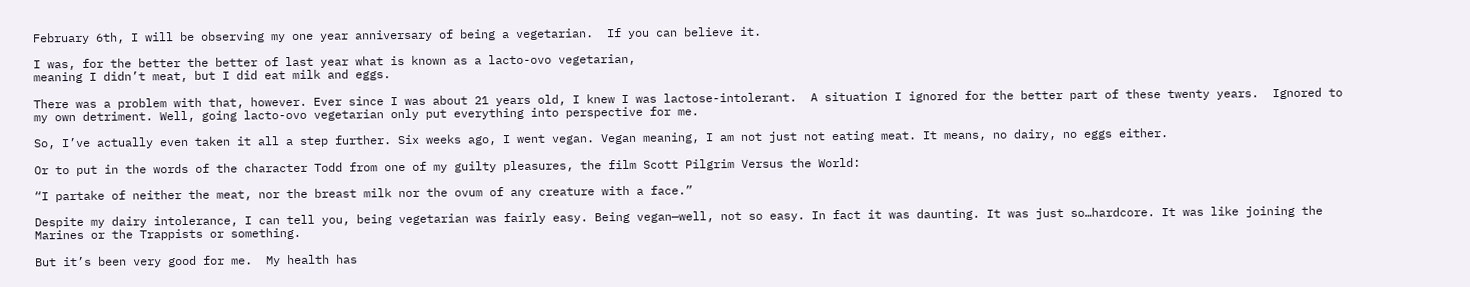February 6th, I will be observing my one year anniversary of being a vegetarian.  If you can believe it.

I was, for the better the better of last year what is known as a lacto-ovo vegetarian,
meaning I didn’t meat, but I did eat milk and eggs.

There was a problem with that, however. Ever since I was about 21 years old, I knew I was lactose-intolerant.  A situation I ignored for the better part of these twenty years.  Ignored to my own detriment. Well, going lacto-ovo vegetarian only put everything into perspective for me.

So, I’ve actually even taken it all a step further. Six weeks ago, I went vegan. Vegan meaning, I am not just not eating meat. It means, no dairy, no eggs either.

Or to put in the words of the character Todd from one of my guilty pleasures, the film Scott Pilgrim Versus the World:

“I partake of neither the meat, nor the breast milk nor the ovum of any creature with a face.”

Despite my dairy intolerance, I can tell you, being vegetarian was fairly easy. Being vegan—well, not so easy. In fact it was daunting. It was just so…hardcore. It was like joining the Marines or the Trappists or something.

But it’s been very good for me.  My health has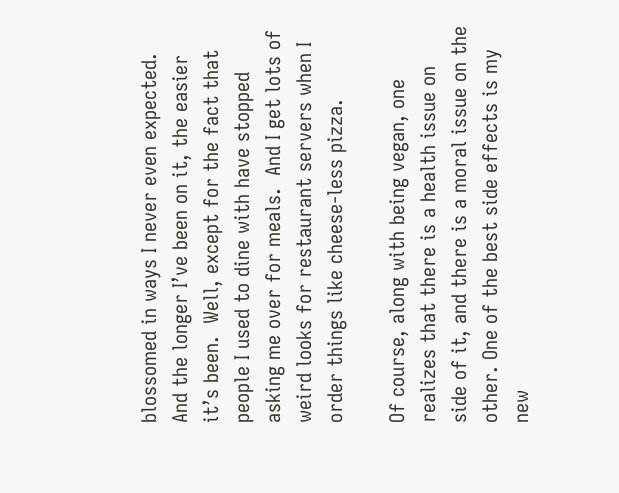blossomed in ways I never even expected.  And the longer I’ve been on it, the easier it’s been.  Well, except for the fact that people I used to dine with have stopped asking me over for meals.  And I get lots of weird looks for restaurant servers when I order things like cheese-less pizza.

Of course, along with being vegan, one realizes that there is a health issue on side of it, and there is a moral issue on the other. One of the best side effects is my new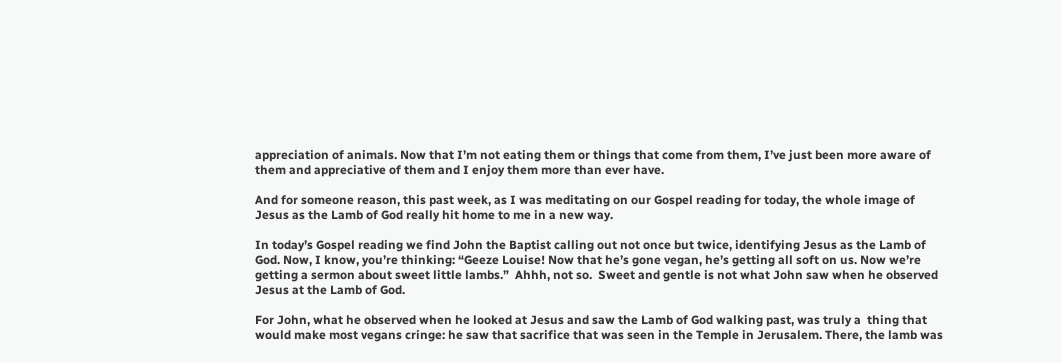appreciation of animals. Now that I’m not eating them or things that come from them, I’ve just been more aware of them and appreciative of them and I enjoy them more than ever have.

And for someone reason, this past week, as I was meditating on our Gospel reading for today, the whole image of Jesus as the Lamb of God really hit home to me in a new way.

In today’s Gospel reading we find John the Baptist calling out not once but twice, identifying Jesus as the Lamb of God. Now, I know, you’re thinking: “Geeze Louise! Now that he’s gone vegan, he’s getting all soft on us. Now we’re getting a sermon about sweet little lambs.”  Ahhh, not so.  Sweet and gentle is not what John saw when he observed Jesus at the Lamb of God.

For John, what he observed when he looked at Jesus and saw the Lamb of God walking past, was truly a  thing that would make most vegans cringe: he saw that sacrifice that was seen in the Temple in Jerusalem. There, the lamb was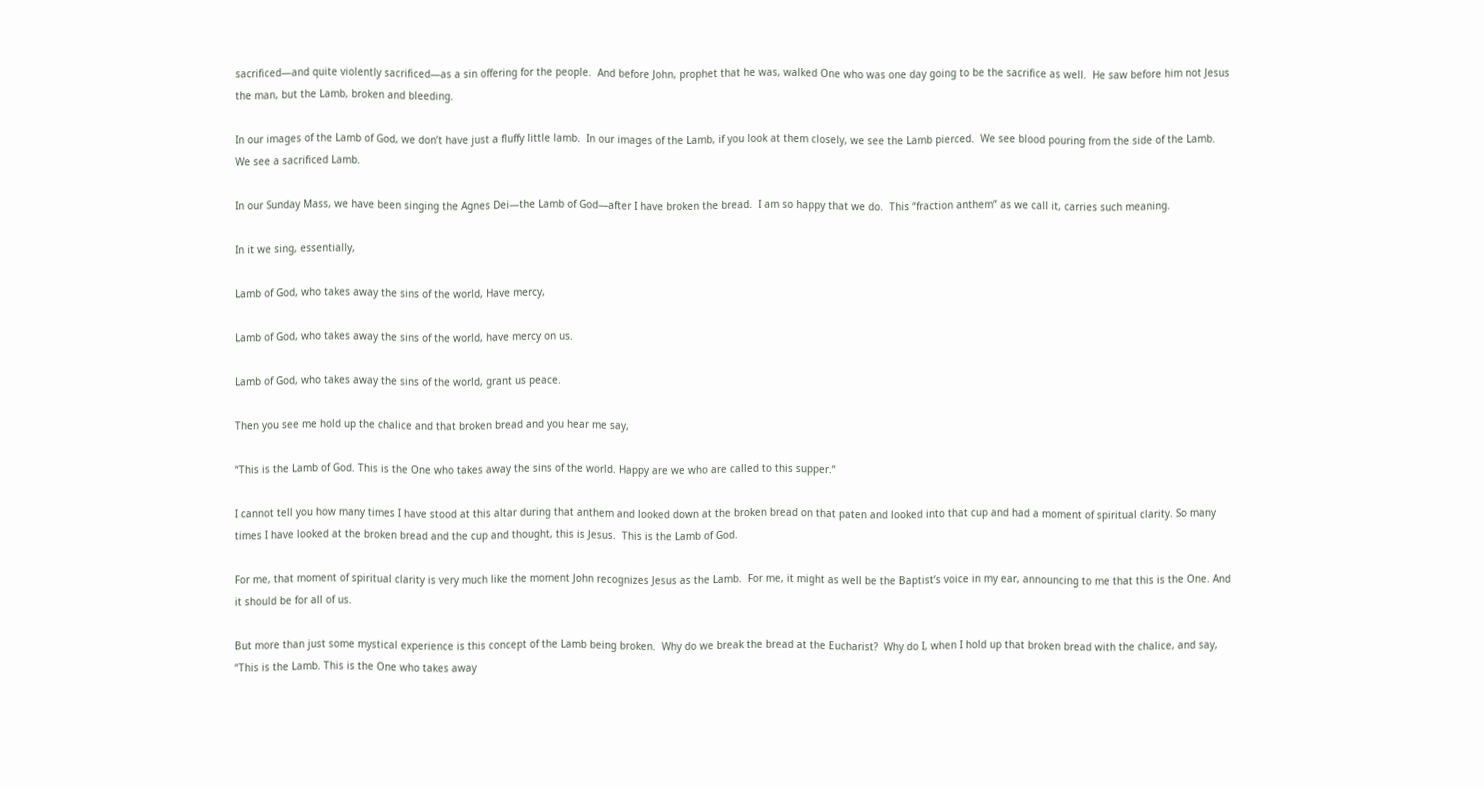sacrificed—and quite violently sacrificed—as a sin offering for the people.  And before John, prophet that he was, walked One who was one day going to be the sacrifice as well.  He saw before him not Jesus the man, but the Lamb, broken and bleeding.

In our images of the Lamb of God, we don’t have just a fluffy little lamb.  In our images of the Lamb, if you look at them closely, we see the Lamb pierced.  We see blood pouring from the side of the Lamb.  We see a sacrificed Lamb.

In our Sunday Mass, we have been singing the Agnes Dei—the Lamb of God—after I have broken the bread.  I am so happy that we do.  This “fraction anthem” as we call it, carries such meaning.

In it we sing, essentially,

Lamb of God, who takes away the sins of the world, Have mercy,

Lamb of God, who takes away the sins of the world, have mercy on us.

Lamb of God, who takes away the sins of the world, grant us peace.

Then you see me hold up the chalice and that broken bread and you hear me say,

“This is the Lamb of God. This is the One who takes away the sins of the world. Happy are we who are called to this supper.”

I cannot tell you how many times I have stood at this altar during that anthem and looked down at the broken bread on that paten and looked into that cup and had a moment of spiritual clarity. So many times I have looked at the broken bread and the cup and thought, this is Jesus.  This is the Lamb of God.

For me, that moment of spiritual clarity is very much like the moment John recognizes Jesus as the Lamb.  For me, it might as well be the Baptist’s voice in my ear, announcing to me that this is the One. And it should be for all of us.

But more than just some mystical experience is this concept of the Lamb being broken.  Why do we break the bread at the Eucharist?  Why do I, when I hold up that broken bread with the chalice, and say, “This is the Lamb. This is the One who takes away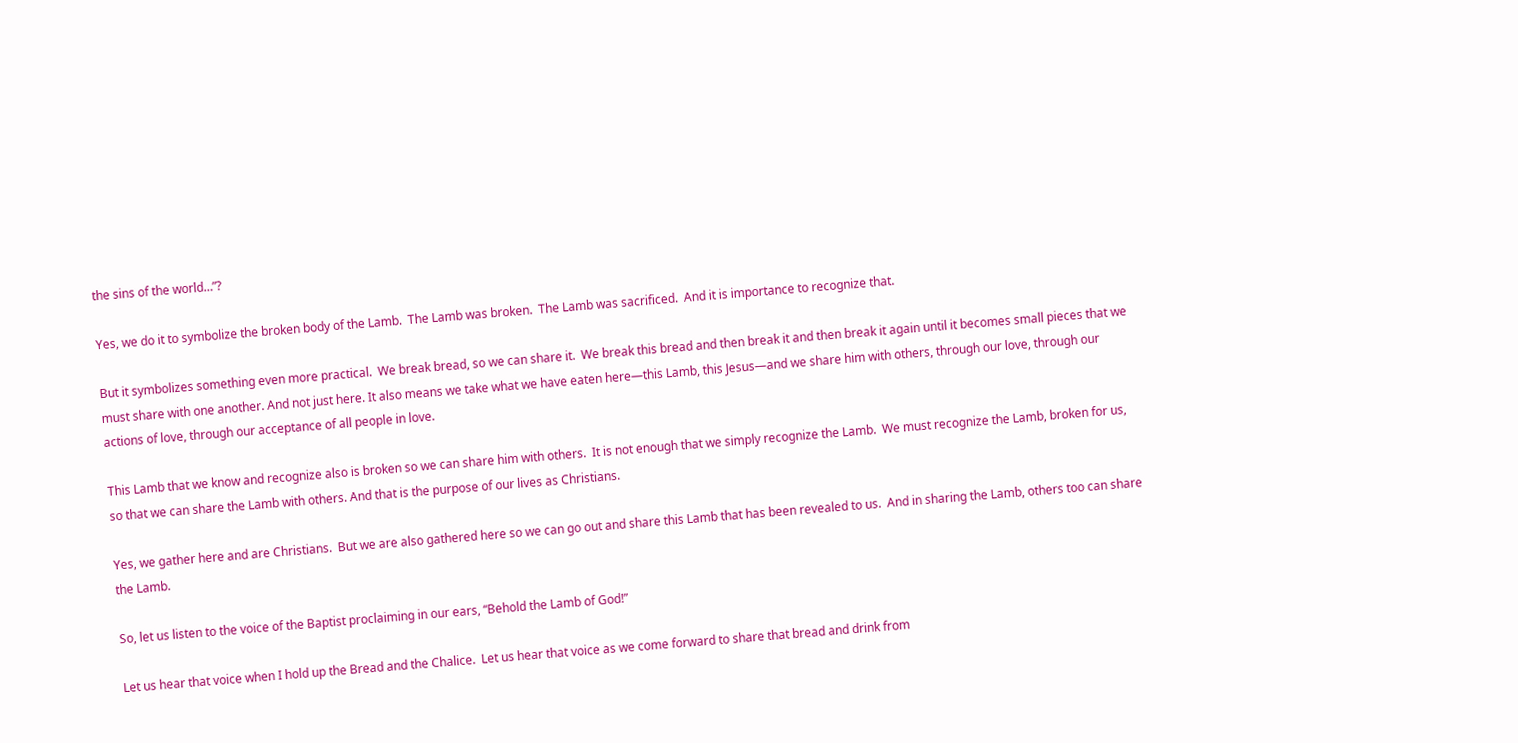the sins of the world…”?

Yes, we do it to symbolize the broken body of the Lamb.  The Lamb was broken.  The Lamb was sacrificed.  And it is importance to recognize that.

But it symbolizes something even more practical.  We break bread, so we can share it.  We break this bread and then break it and then break it again until it becomes small pieces that we must share with one another. And not just here. It also means we take what we have eaten here—this Lamb, this Jesus—and we share him with others, through our love, through our actions of love, through our acceptance of all people in love.

This Lamb that we know and recognize also is broken so we can share him with others.  It is not enough that we simply recognize the Lamb.  We must recognize the Lamb, broken for us, so that we can share the Lamb with others. And that is the purpose of our lives as Christians.

Yes, we gather here and are Christians.  But we are also gathered here so we can go out and share this Lamb that has been revealed to us.  And in sharing the Lamb, others too can share the Lamb.

So, let us listen to the voice of the Baptist proclaiming in our ears, “Behold the Lamb of God!”

Let us hear that voice when I hold up the Bread and the Chalice.  Let us hear that voice as we come forward to share that bread and drink from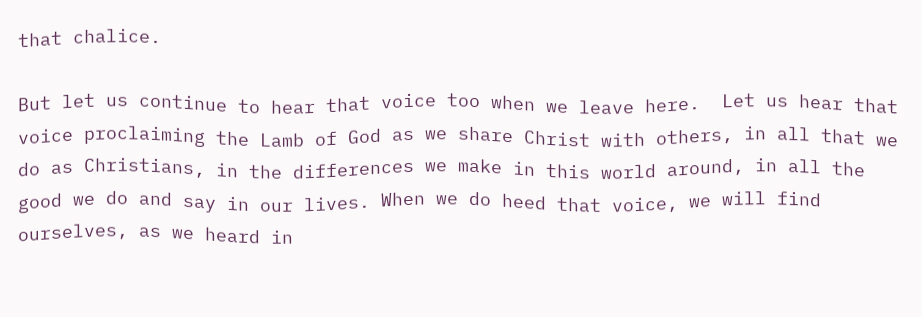that chalice.

But let us continue to hear that voice too when we leave here.  Let us hear that voice proclaiming the Lamb of God as we share Christ with others, in all that we do as Christians, in the differences we make in this world around, in all the good we do and say in our lives. When we do heed that voice, we will find ourselves, as we heard in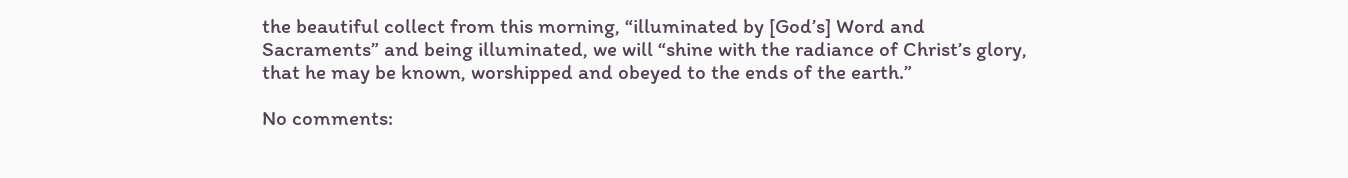the beautiful collect from this morning, “illuminated by [God’s] Word and Sacraments” and being illuminated, we will “shine with the radiance of Christ’s glory, that he may be known, worshipped and obeyed to the ends of the earth.”

No comments: